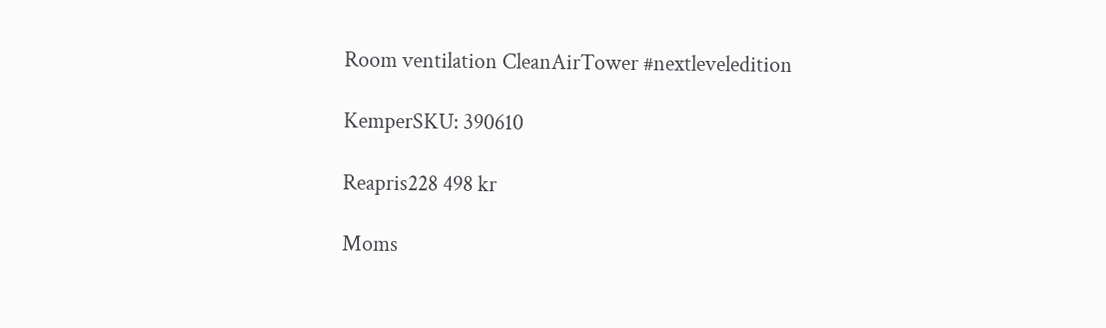Room ventilation CleanAirTower #nextleveledition

KemperSKU: 390610

Reapris228 498 kr

Moms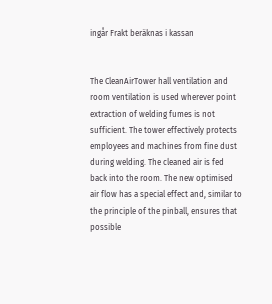ingår Frakt beräknas i kassan


The CleanAirTower hall ventilation and room ventilation is used wherever point extraction of welding fumes is not sufficient. The tower effectively protects employees and machines from fine dust during welding. The cleaned air is fed back into the room. The new optimised air flow has a special effect and, similar to the principle of the pinball, ensures that possible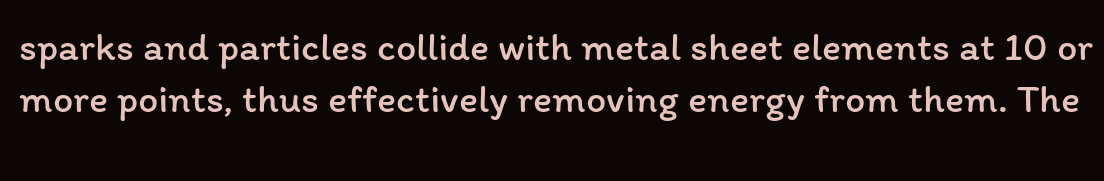sparks and particles collide with metal sheet elements at 10 or more points, thus effectively removing energy from them. The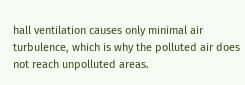hall ventilation causes only minimal air turbulence, which is why the polluted air does not reach unpolluted areas.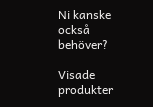Ni kanske också behöver?

Visade produkter